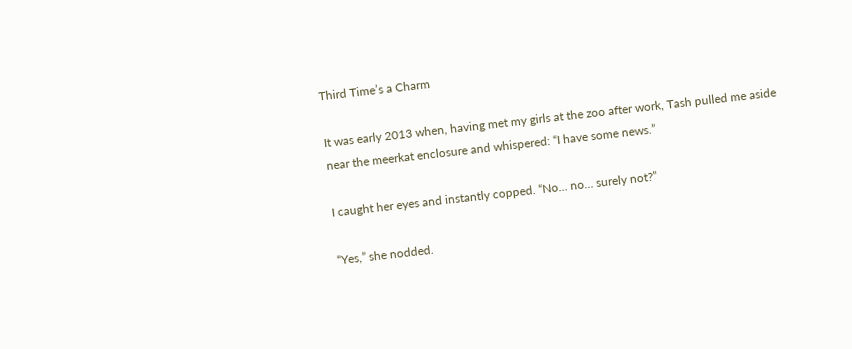Third Time’s a Charm

It was early 2013 when, having met my girls at the zoo after work, Tash pulled me aside near the meerkat enclosure and whispered: “I have some news.”

I caught her eyes and instantly copped. “No… no… surely not?”

“Yes,” she nodded.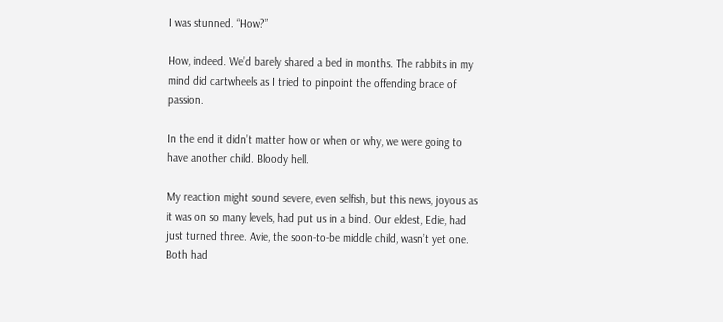I was stunned. “How?”

How, indeed. We’d barely shared a bed in months. The rabbits in my mind did cartwheels as I tried to pinpoint the offending brace of passion.

In the end it didn’t matter how or when or why, we were going to have another child. Bloody hell.

My reaction might sound severe, even selfish, but this news, joyous as it was on so many levels, had put us in a bind. Our eldest, Edie, had just turned three. Avie, the soon-to-be middle child, wasn’t yet one. Both had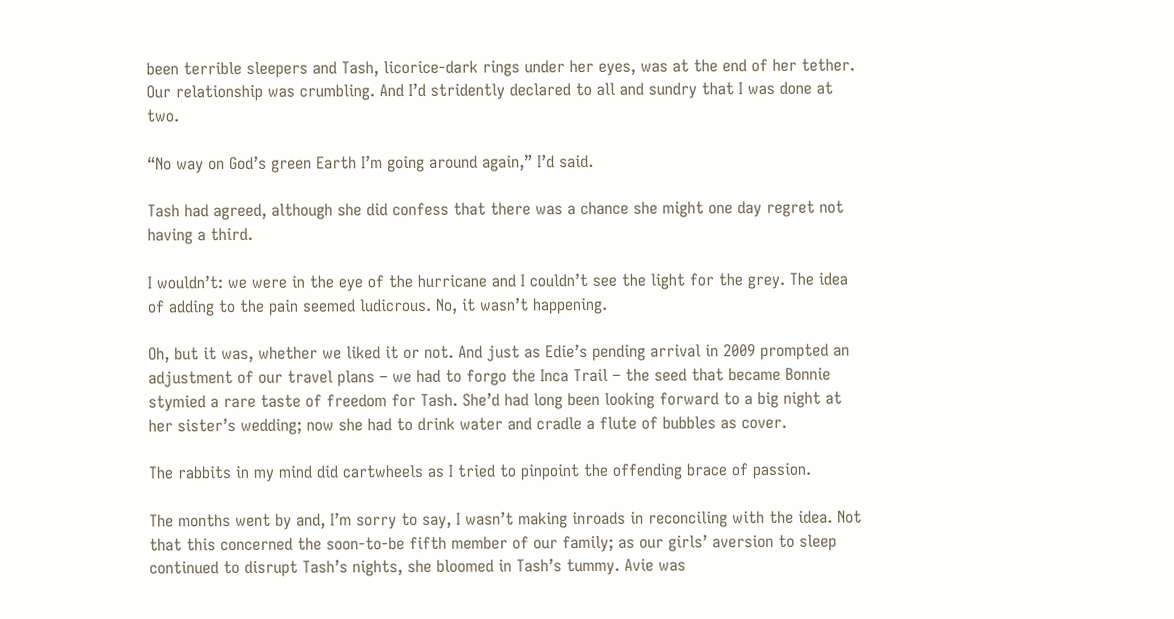been terrible sleepers and Tash, licorice-dark rings under her eyes, was at the end of her tether. Our relationship was crumbling. And I’d stridently declared to all and sundry that I was done at two.

“No way on God’s green Earth I’m going around again,” I’d said.

Tash had agreed, although she did confess that there was a chance she might one day regret not having a third.

I wouldn’t: we were in the eye of the hurricane and I couldn’t see the light for the grey. The idea of adding to the pain seemed ludicrous. No, it wasn’t happening.

Oh, but it was, whether we liked it or not. And just as Edie’s pending arrival in 2009 prompted an adjustment of our travel plans – we had to forgo the Inca Trail – the seed that became Bonnie stymied a rare taste of freedom for Tash. She’d had long been looking forward to a big night at her sister’s wedding; now she had to drink water and cradle a flute of bubbles as cover.

The rabbits in my mind did cartwheels as I tried to pinpoint the offending brace of passion.

The months went by and, I’m sorry to say, I wasn’t making inroads in reconciling with the idea. Not that this concerned the soon-to-be fifth member of our family; as our girls’ aversion to sleep continued to disrupt Tash’s nights, she bloomed in Tash’s tummy. Avie was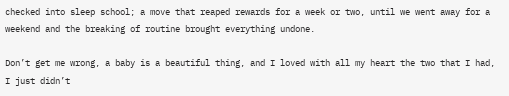checked into sleep school; a move that reaped rewards for a week or two, until we went away for a weekend and the breaking of routine brought everything undone.

Don’t get me wrong, a baby is a beautiful thing, and I loved with all my heart the two that I had, I just didn’t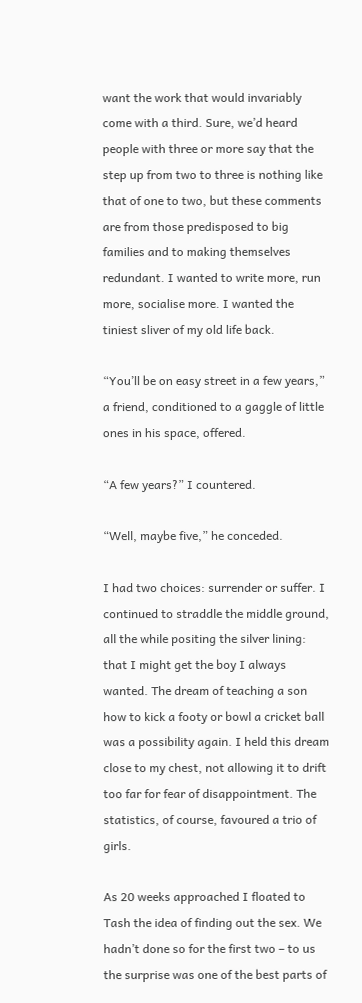want the work that would invariably come with a third. Sure, we’d heard people with three or more say that the step up from two to three is nothing like that of one to two, but these comments are from those predisposed to big families and to making themselves redundant. I wanted to write more, run more, socialise more. I wanted the tiniest sliver of my old life back.

“You’ll be on easy street in a few years,” a friend, conditioned to a gaggle of little ones in his space, offered.

“A few years?” I countered.

“Well, maybe five,” he conceded.

I had two choices: surrender or suffer. I continued to straddle the middle ground, all the while positing the silver lining: that I might get the boy I always wanted. The dream of teaching a son how to kick a footy or bowl a cricket ball was a possibility again. I held this dream close to my chest, not allowing it to drift too far for fear of disappointment. The statistics, of course, favoured a trio of girls.

As 20 weeks approached I floated to Tash the idea of finding out the sex. We hadn’t done so for the first two – to us the surprise was one of the best parts of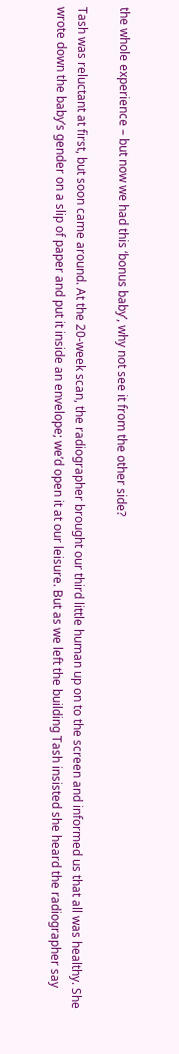the whole experience – but now we had this ‘bonus baby’, why not see it from the other side?

Tash was reluctant at first, but soon came around. At the 20-week scan, the radiographer brought our third little human up on to the screen and informed us that all was healthy. She wrote down the baby’s gender on a slip of paper and put it inside an envelope; we’d open it at our leisure. But as we left the building Tash insisted she heard the radiographer say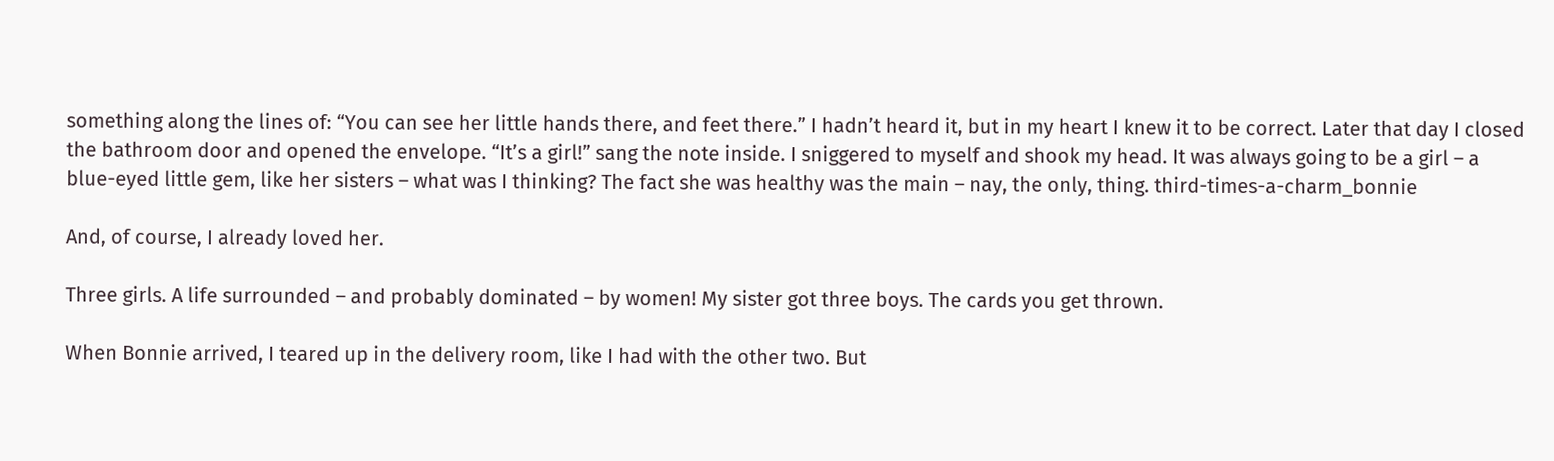something along the lines of: “You can see her little hands there, and feet there.” I hadn’t heard it, but in my heart I knew it to be correct. Later that day I closed the bathroom door and opened the envelope. “It’s a girl!” sang the note inside. I sniggered to myself and shook my head. It was always going to be a girl – a blue-eyed little gem, like her sisters – what was I thinking? The fact she was healthy was the main – nay, the only, thing. third-times-a-charm_bonnie

And, of course, I already loved her.

Three girls. A life surrounded – and probably dominated – by women! My sister got three boys. The cards you get thrown.

When Bonnie arrived, I teared up in the delivery room, like I had with the other two. But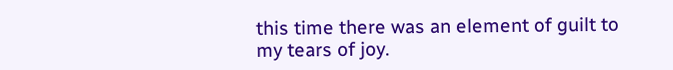this time there was an element of guilt to my tears of joy.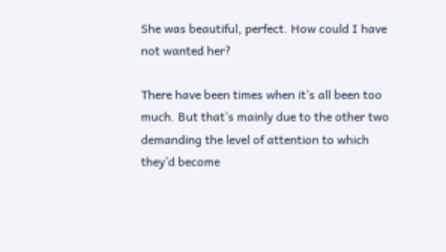She was beautiful, perfect. How could I have not wanted her?

There have been times when it’s all been too much. But that’s mainly due to the other two demanding the level of attention to which they’d become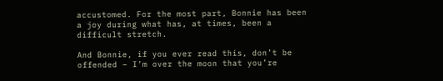accustomed. For the most part, Bonnie has been a joy during what has, at times, been a difficult stretch.

And Bonnie, if you ever read this, don’t be offended – I’m over the moon that you’re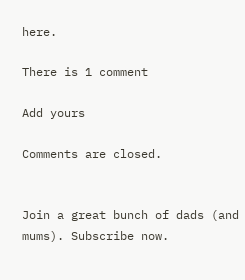here.

There is 1 comment

Add yours

Comments are closed.


Join a great bunch of dads (and mums). Subscribe now.